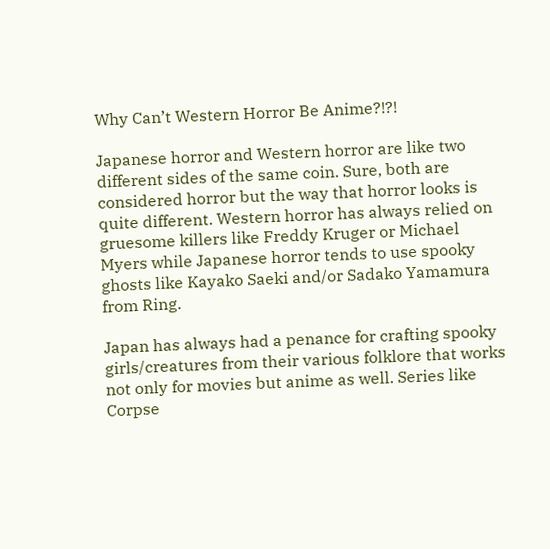Why Can’t Western Horror Be Anime?!?!

Japanese horror and Western horror are like two different sides of the same coin. Sure, both are considered horror but the way that horror looks is quite different. Western horror has always relied on gruesome killers like Freddy Kruger or Michael Myers while Japanese horror tends to use spooky ghosts like Kayako Saeki and/or Sadako Yamamura from Ring.

Japan has always had a penance for crafting spooky girls/creatures from their various folklore that works not only for movies but anime as well. Series like Corpse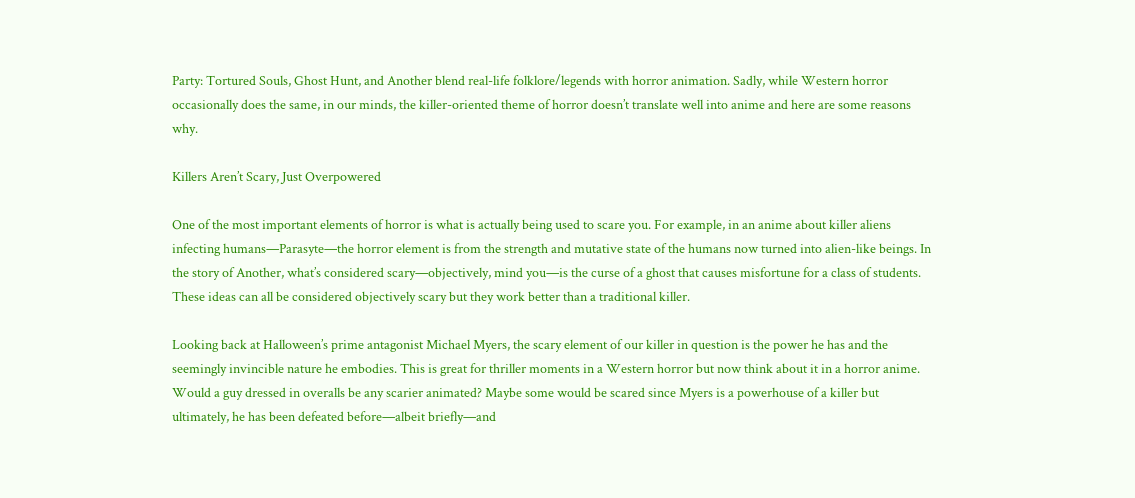Party: Tortured Souls, Ghost Hunt, and Another blend real-life folklore/legends with horror animation. Sadly, while Western horror occasionally does the same, in our minds, the killer-oriented theme of horror doesn’t translate well into anime and here are some reasons why.

Killers Aren’t Scary, Just Overpowered

One of the most important elements of horror is what is actually being used to scare you. For example, in an anime about killer aliens infecting humans—Parasyte—the horror element is from the strength and mutative state of the humans now turned into alien-like beings. In the story of Another, what’s considered scary—objectively, mind you—is the curse of a ghost that causes misfortune for a class of students. These ideas can all be considered objectively scary but they work better than a traditional killer.

Looking back at Halloween’s prime antagonist Michael Myers, the scary element of our killer in question is the power he has and the seemingly invincible nature he embodies. This is great for thriller moments in a Western horror but now think about it in a horror anime. Would a guy dressed in overalls be any scarier animated? Maybe some would be scared since Myers is a powerhouse of a killer but ultimately, he has been defeated before—albeit briefly—and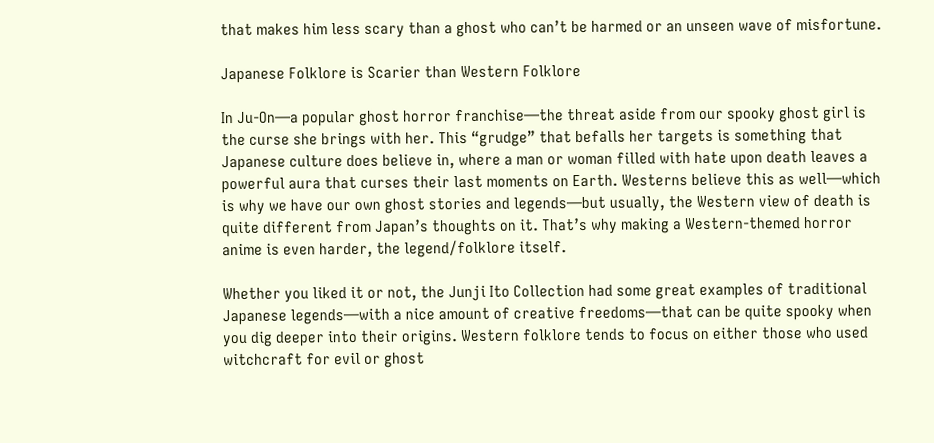that makes him less scary than a ghost who can’t be harmed or an unseen wave of misfortune.

Japanese Folklore is Scarier than Western Folklore

In Ju-On—a popular ghost horror franchise—the threat aside from our spooky ghost girl is the curse she brings with her. This “grudge” that befalls her targets is something that Japanese culture does believe in, where a man or woman filled with hate upon death leaves a powerful aura that curses their last moments on Earth. Westerns believe this as well—which is why we have our own ghost stories and legends—but usually, the Western view of death is quite different from Japan’s thoughts on it. That’s why making a Western-themed horror anime is even harder, the legend/folklore itself.

Whether you liked it or not, the Junji Ito Collection had some great examples of traditional Japanese legends—with a nice amount of creative freedoms—that can be quite spooky when you dig deeper into their origins. Western folklore tends to focus on either those who used witchcraft for evil or ghost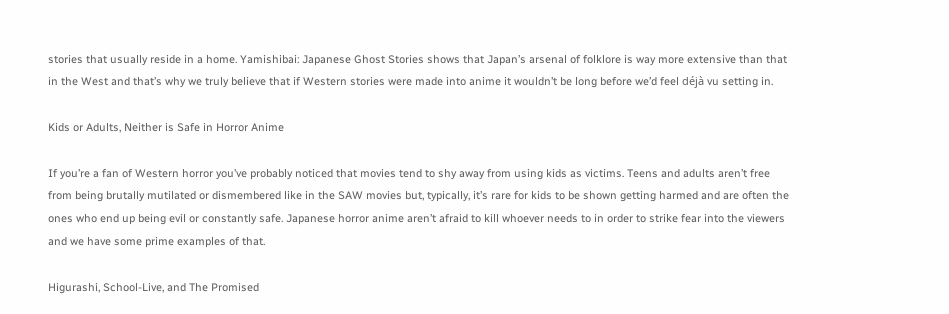stories that usually reside in a home. Yamishibai: Japanese Ghost Stories shows that Japan’s arsenal of folklore is way more extensive than that in the West and that’s why we truly believe that if Western stories were made into anime it wouldn’t be long before we’d feel déjà vu setting in.

Kids or Adults, Neither is Safe in Horror Anime

If you’re a fan of Western horror you’ve probably noticed that movies tend to shy away from using kids as victims. Teens and adults aren’t free from being brutally mutilated or dismembered like in the SAW movies but, typically, it’s rare for kids to be shown getting harmed and are often the ones who end up being evil or constantly safe. Japanese horror anime aren’t afraid to kill whoever needs to in order to strike fear into the viewers and we have some prime examples of that.

Higurashi, School-Live, and The Promised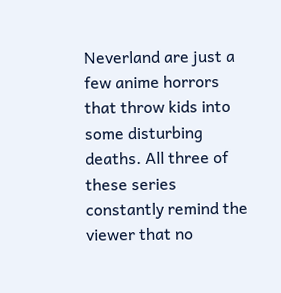Neverland are just a few anime horrors that throw kids into some disturbing deaths. All three of these series constantly remind the viewer that no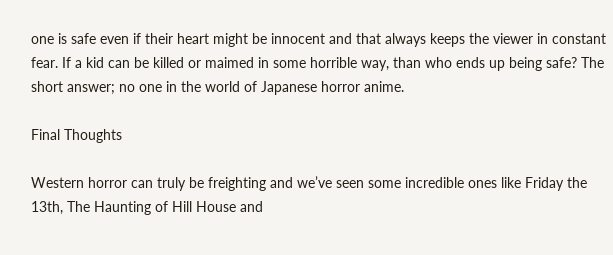one is safe even if their heart might be innocent and that always keeps the viewer in constant fear. If a kid can be killed or maimed in some horrible way, than who ends up being safe? The short answer; no one in the world of Japanese horror anime.

Final Thoughts

Western horror can truly be freighting and we’ve seen some incredible ones like Friday the 13th, The Haunting of Hill House and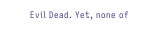Evil Dead. Yet, none of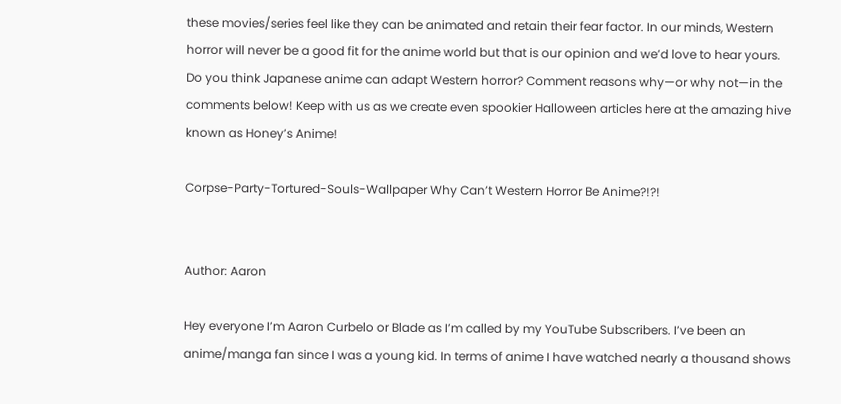these movies/series feel like they can be animated and retain their fear factor. In our minds, Western horror will never be a good fit for the anime world but that is our opinion and we’d love to hear yours. Do you think Japanese anime can adapt Western horror? Comment reasons why—or why not—in the comments below! Keep with us as we create even spookier Halloween articles here at the amazing hive known as Honey’s Anime!

Corpse-Party-Tortured-Souls-Wallpaper Why Can’t Western Horror Be Anime?!?!


Author: Aaron

Hey everyone I’m Aaron Curbelo or Blade as I’m called by my YouTube Subscribers. I’ve been an anime/manga fan since I was a young kid. In terms of anime I have watched nearly a thousand shows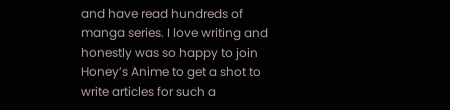and have read hundreds of manga series. I love writing and honestly was so happy to join Honey’s Anime to get a shot to write articles for such a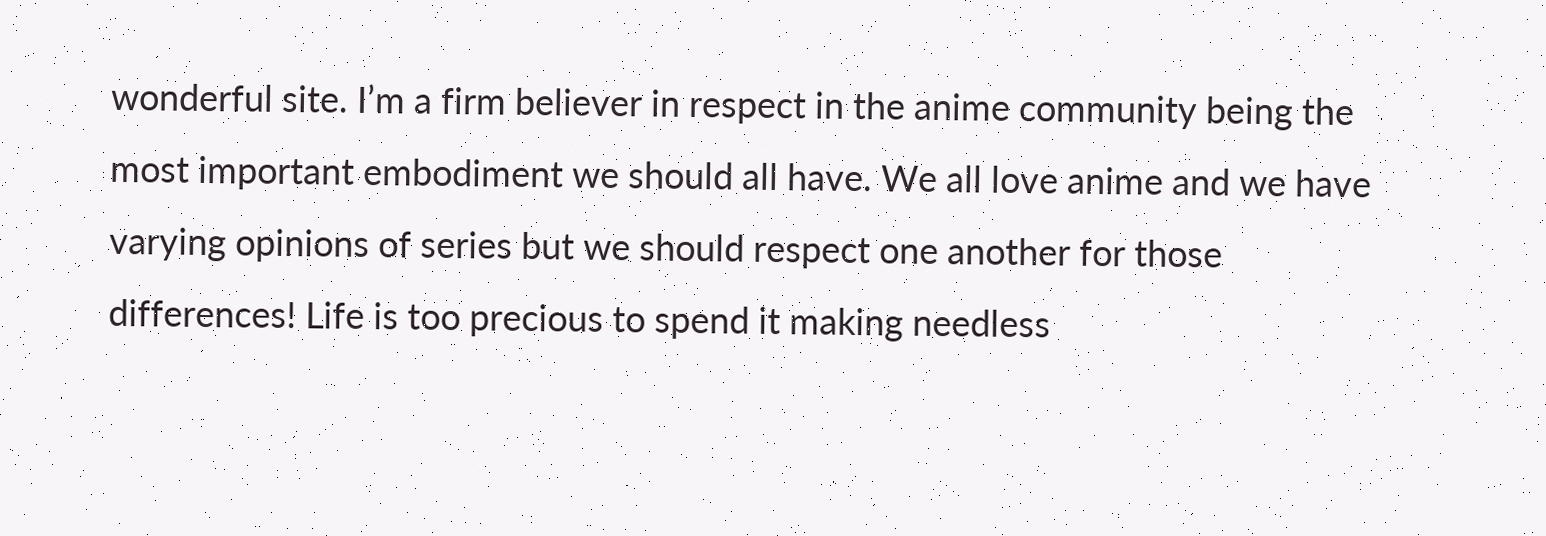wonderful site. I’m a firm believer in respect in the anime community being the most important embodiment we should all have. We all love anime and we have varying opinions of series but we should respect one another for those differences! Life is too precious to spend it making needless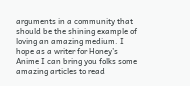arguments in a community that should be the shining example of loving an amazing medium. I hope as a writer for Honey’s Anime I can bring you folks some amazing articles to read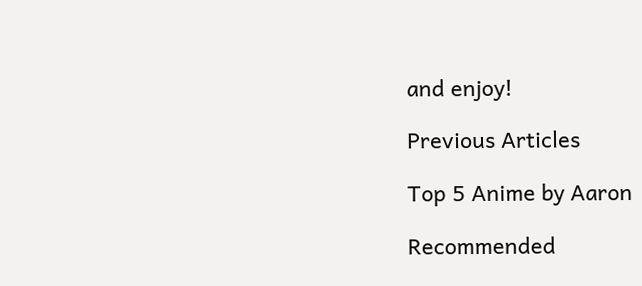and enjoy!

Previous Articles

Top 5 Anime by Aaron

Recommended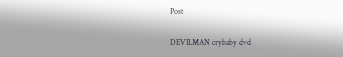Post

DEVILMAN crybaby dvd